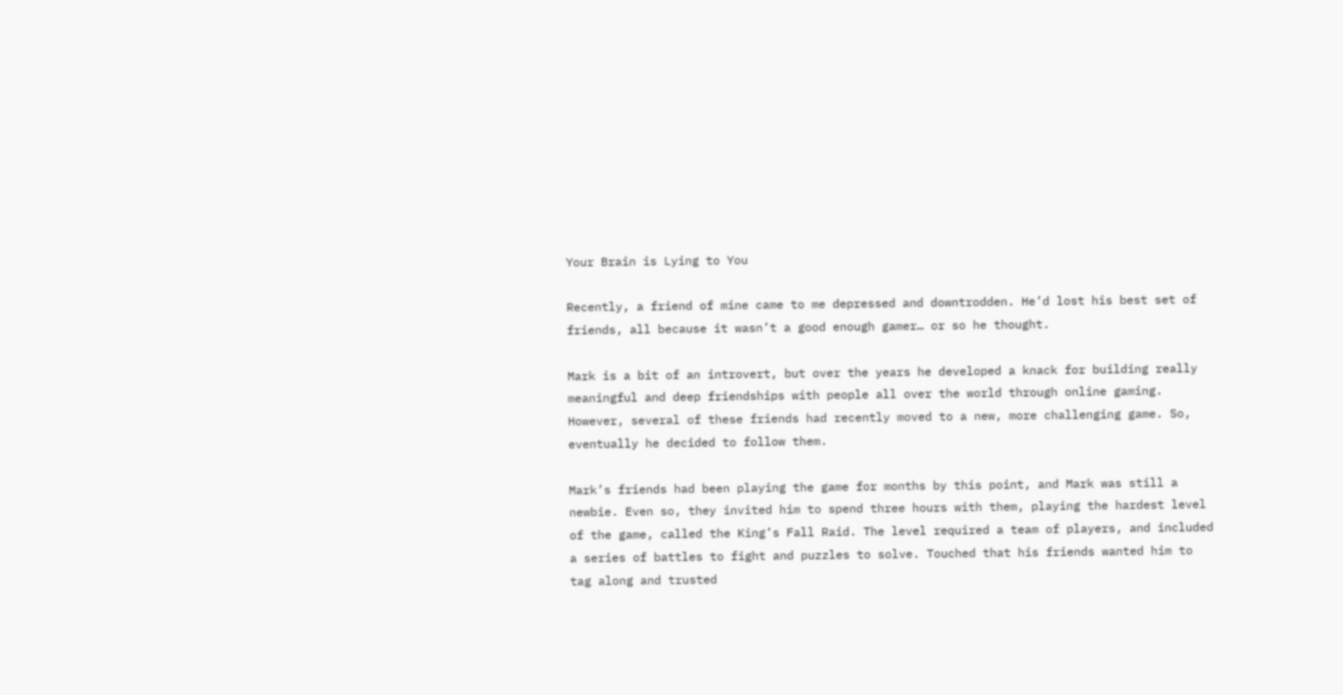Your Brain is Lying to You

Recently, a friend of mine came to me depressed and downtrodden. He’d lost his best set of friends, all because it wasn’t a good enough gamer… or so he thought.

Mark is a bit of an introvert, but over the years he developed a knack for building really meaningful and deep friendships with people all over the world through online gaming. However, several of these friends had recently moved to a new, more challenging game. So, eventually he decided to follow them.

Mark’s friends had been playing the game for months by this point, and Mark was still a newbie. Even so, they invited him to spend three hours with them, playing the hardest level of the game, called the King’s Fall Raid. The level required a team of players, and included a series of battles to fight and puzzles to solve. Touched that his friends wanted him to tag along and trusted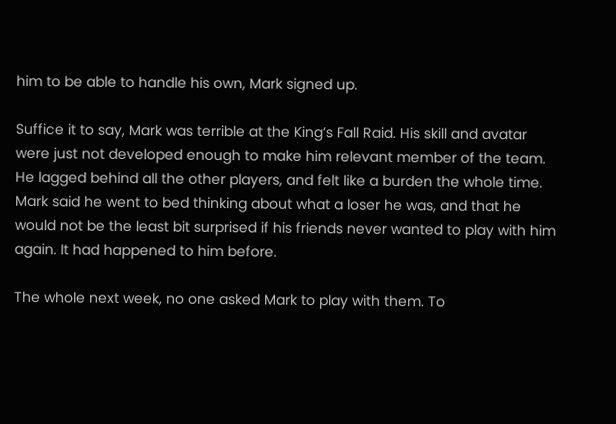him to be able to handle his own, Mark signed up.

Suffice it to say, Mark was terrible at the King’s Fall Raid. His skill and avatar were just not developed enough to make him relevant member of the team. He lagged behind all the other players, and felt like a burden the whole time. Mark said he went to bed thinking about what a loser he was, and that he would not be the least bit surprised if his friends never wanted to play with him again. It had happened to him before.

The whole next week, no one asked Mark to play with them. To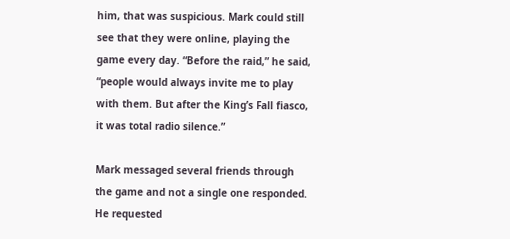him, that was suspicious. Mark could still see that they were online, playing the game every day. “Before the raid,” he said, “people would always invite me to play with them. But after the King’s Fall fiasco, it was total radio silence.”

Mark messaged several friends through the game and not a single one responded. He requested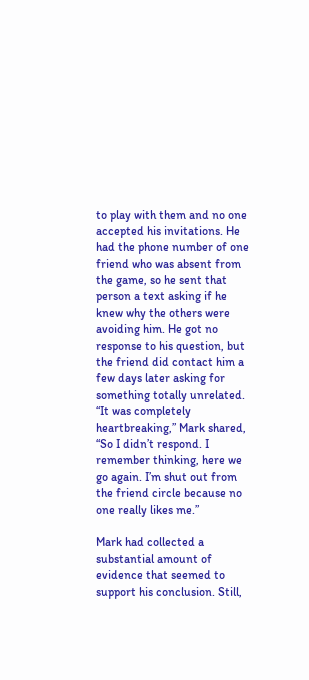to play with them and no one accepted his invitations. He had the phone number of one friend who was absent from the game, so he sent that person a text asking if he knew why the others were avoiding him. He got no response to his question, but the friend did contact him a few days later asking for something totally unrelated. “It was completely heartbreaking,” Mark shared, “So I didn’t respond. I remember thinking, here we go again. I’m shut out from the friend circle because no one really likes me.”

Mark had collected a substantial amount of evidence that seemed to support his conclusion. Still,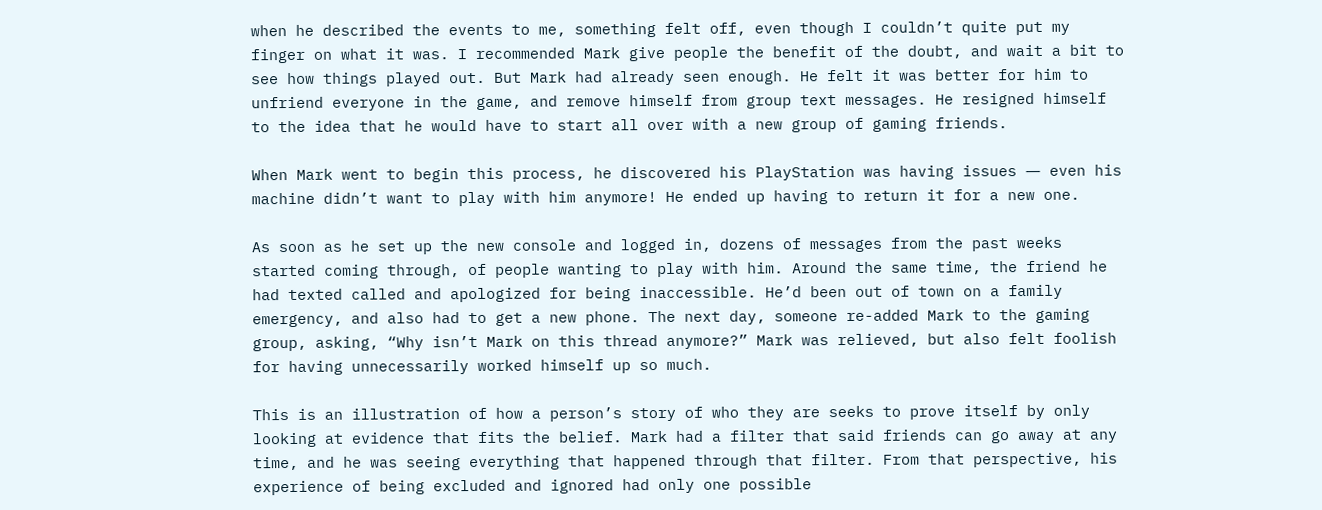when he described the events to me, something felt off, even though I couldn’t quite put my finger on what it was. I recommended Mark give people the benefit of the doubt, and wait a bit to see how things played out. But Mark had already seen enough. He felt it was better for him to unfriend everyone in the game, and remove himself from group text messages. He resigned himself to the idea that he would have to start all over with a new group of gaming friends.

When Mark went to begin this process, he discovered his PlayStation was having issues ― even his machine didn’t want to play with him anymore! He ended up having to return it for a new one.

As soon as he set up the new console and logged in, dozens of messages from the past weeks started coming through, of people wanting to play with him. Around the same time, the friend he had texted called and apologized for being inaccessible. He’d been out of town on a family emergency, and also had to get a new phone. The next day, someone re-added Mark to the gaming group, asking, “Why isn’t Mark on this thread anymore?” Mark was relieved, but also felt foolish for having unnecessarily worked himself up so much.

This is an illustration of how a person’s story of who they are seeks to prove itself by only looking at evidence that fits the belief. Mark had a filter that said friends can go away at any time, and he was seeing everything that happened through that filter. From that perspective, his experience of being excluded and ignored had only one possible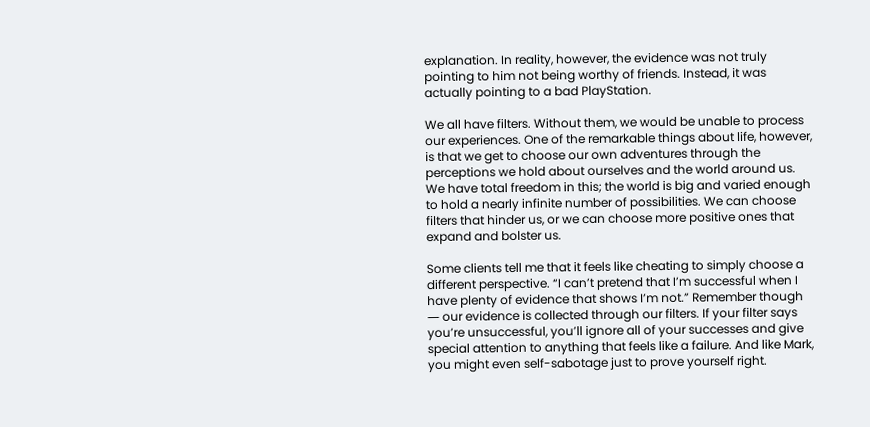explanation. In reality, however, the evidence was not truly pointing to him not being worthy of friends. Instead, it was actually pointing to a bad PlayStation.

We all have filters. Without them, we would be unable to process our experiences. One of the remarkable things about life, however, is that we get to choose our own adventures through the perceptions we hold about ourselves and the world around us. We have total freedom in this; the world is big and varied enough to hold a nearly infinite number of possibilities. We can choose filters that hinder us, or we can choose more positive ones that expand and bolster us.

Some clients tell me that it feels like cheating to simply choose a different perspective. “I can’t pretend that I’m successful when I have plenty of evidence that shows I’m not.” Remember though ― our evidence is collected through our filters. If your filter says you’re unsuccessful, you’ll ignore all of your successes and give special attention to anything that feels like a failure. And like Mark, you might even self-sabotage just to prove yourself right.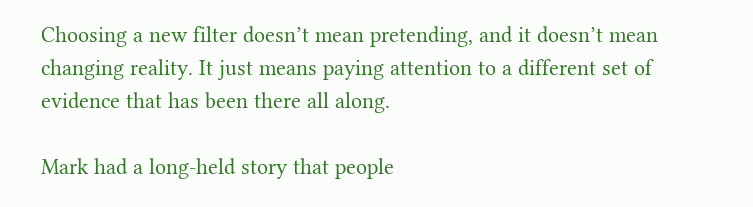Choosing a new filter doesn’t mean pretending, and it doesn’t mean changing reality. It just means paying attention to a different set of evidence that has been there all along.

Mark had a long-held story that people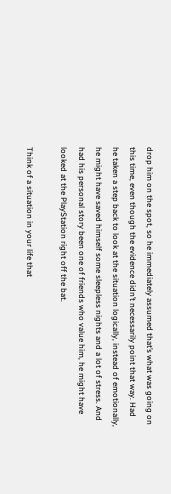drop him on the spot, so he immediately assumed that’s what was going on this time, even though the evidence didn’t necessarily point that way. Had he taken a step back to look at the situation logically, instead of emotionally, he might have saved himself some sleepless nights and a lot of stress. And had his personal story been one of friends who value him, he might have looked at the PlayStation right off the bat.

Think of a situation in your life that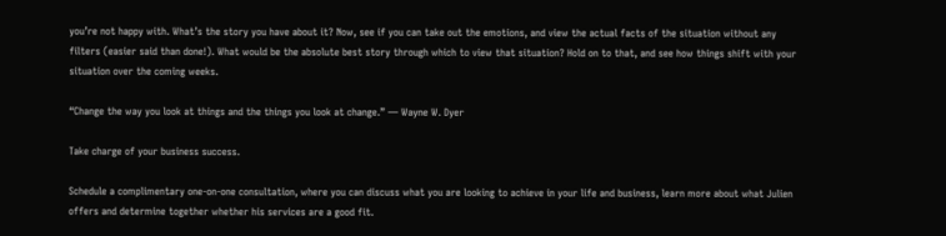you’re not happy with. What’s the story you have about it? Now, see if you can take out the emotions, and view the actual facts of the situation without any filters (easier said than done!). What would be the absolute best story through which to view that situation? Hold on to that, and see how things shift with your situation over the coming weeks.

“Change the way you look at things and the things you look at change.” ― Wayne W. Dyer

Take charge of your business success.

Schedule a complimentary one-on-one consultation, where you can discuss what you are looking to achieve in your life and business, learn more about what Julien offers and determine together whether his services are a good fit.